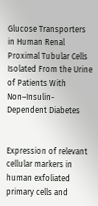Glucose Transporters in Human Renal Proximal Tubular Cells Isolated From the Urine of Patients With Non–Insulin-Dependent Diabetes


Expression of relevant cellular markers in human exfoliated primary cells and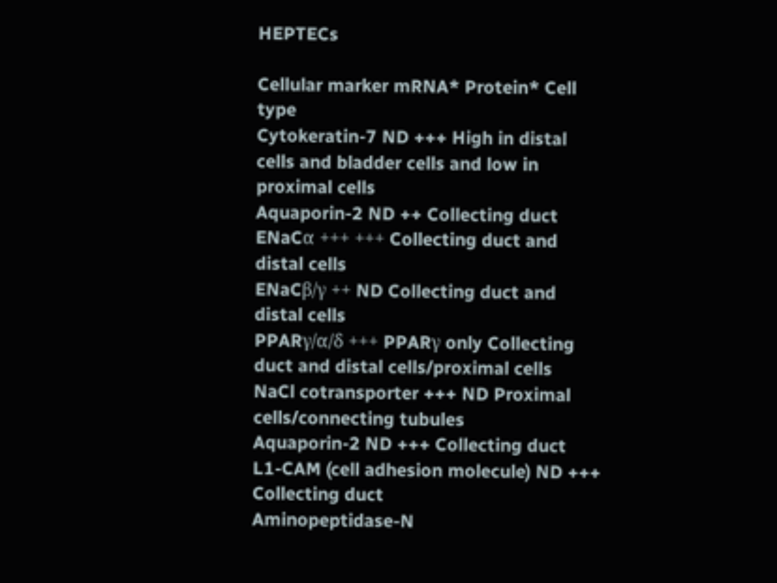HEPTECs

Cellular marker mRNA* Protein* Cell type
Cytokeratin-7 ND +++ High in distal cells and bladder cells and low in proximal cells
Aquaporin-2 ND ++ Collecting duct
ENaCα +++ +++ Collecting duct and distal cells
ENaCβ/γ ++ ND Collecting duct and distal cells
PPARγ/α/δ +++ PPARγ only Collecting duct and distal cells/proximal cells
NaCl cotransporter +++ ND Proximal cells/connecting tubules
Aquaporin-2 ND +++ Collecting duct
L1-CAM (cell adhesion molecule) ND +++ Collecting duct
Aminopeptidase-N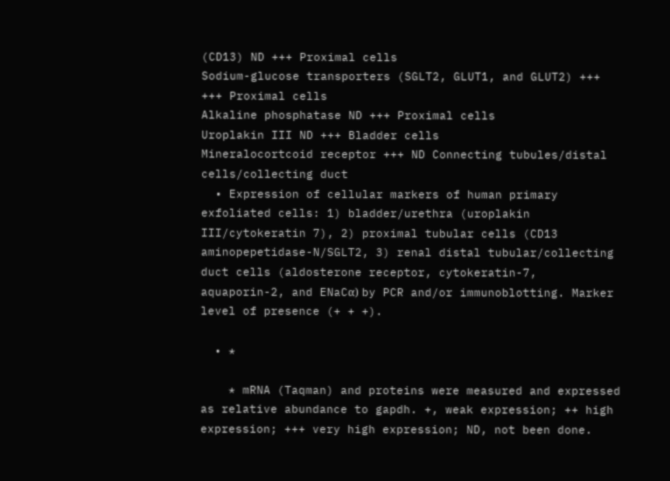(CD13) ND +++ Proximal cells
Sodium-glucose transporters (SGLT2, GLUT1, and GLUT2) +++ +++ Proximal cells
Alkaline phosphatase ND +++ Proximal cells
Uroplakin III ND +++ Bladder cells
Mineralocortcoid receptor +++ ND Connecting tubules/distal cells/collecting duct
  • Expression of cellular markers of human primary exfoliated cells: 1) bladder/urethra (uroplakin III/cytokeratin 7), 2) proximal tubular cells (CD13 aminopepetidase-N/SGLT2, 3) renal distal tubular/collecting duct cells (aldosterone receptor, cytokeratin-7, aquaporin-2, and ENaCα) by PCR and/or immunoblotting. Marker level of presence (+ + +).

  • *

    * mRNA (Taqman) and proteins were measured and expressed as relative abundance to gapdh. +, weak expression; ++ high expression; +++ very high expression; ND, not been done.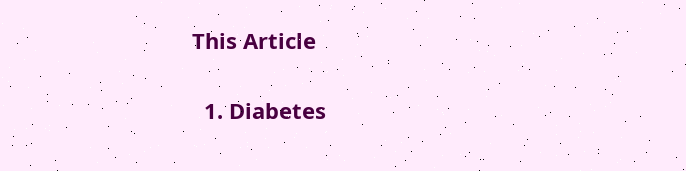This Article

  1. Diabetes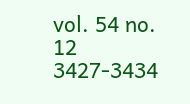vol. 54 no. 12 3427-3434